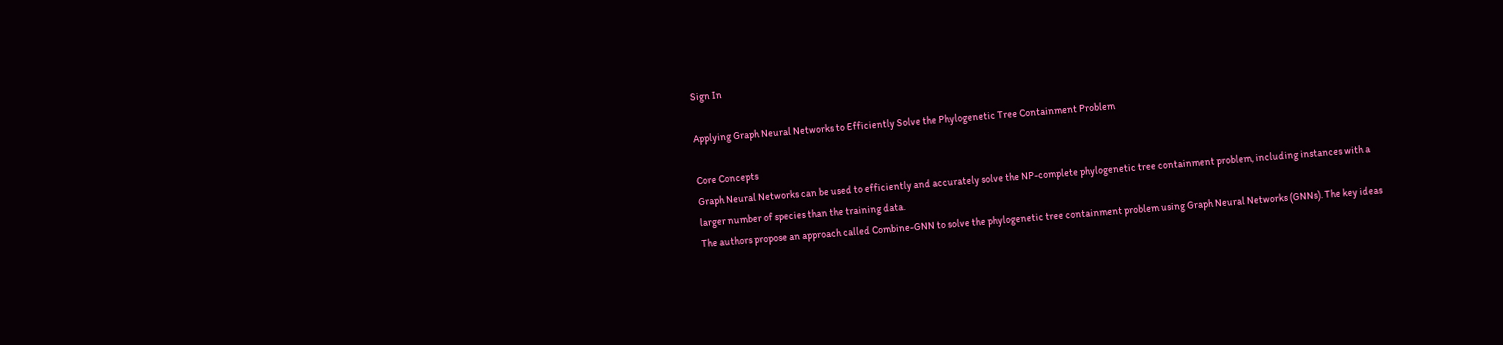Sign In

Applying Graph Neural Networks to Efficiently Solve the Phylogenetic Tree Containment Problem

Core Concepts
Graph Neural Networks can be used to efficiently and accurately solve the NP-complete phylogenetic tree containment problem, including instances with a larger number of species than the training data.
The authors propose an approach called Combine-GNN to solve the phylogenetic tree containment problem using Graph Neural Networks (GNNs). The key ideas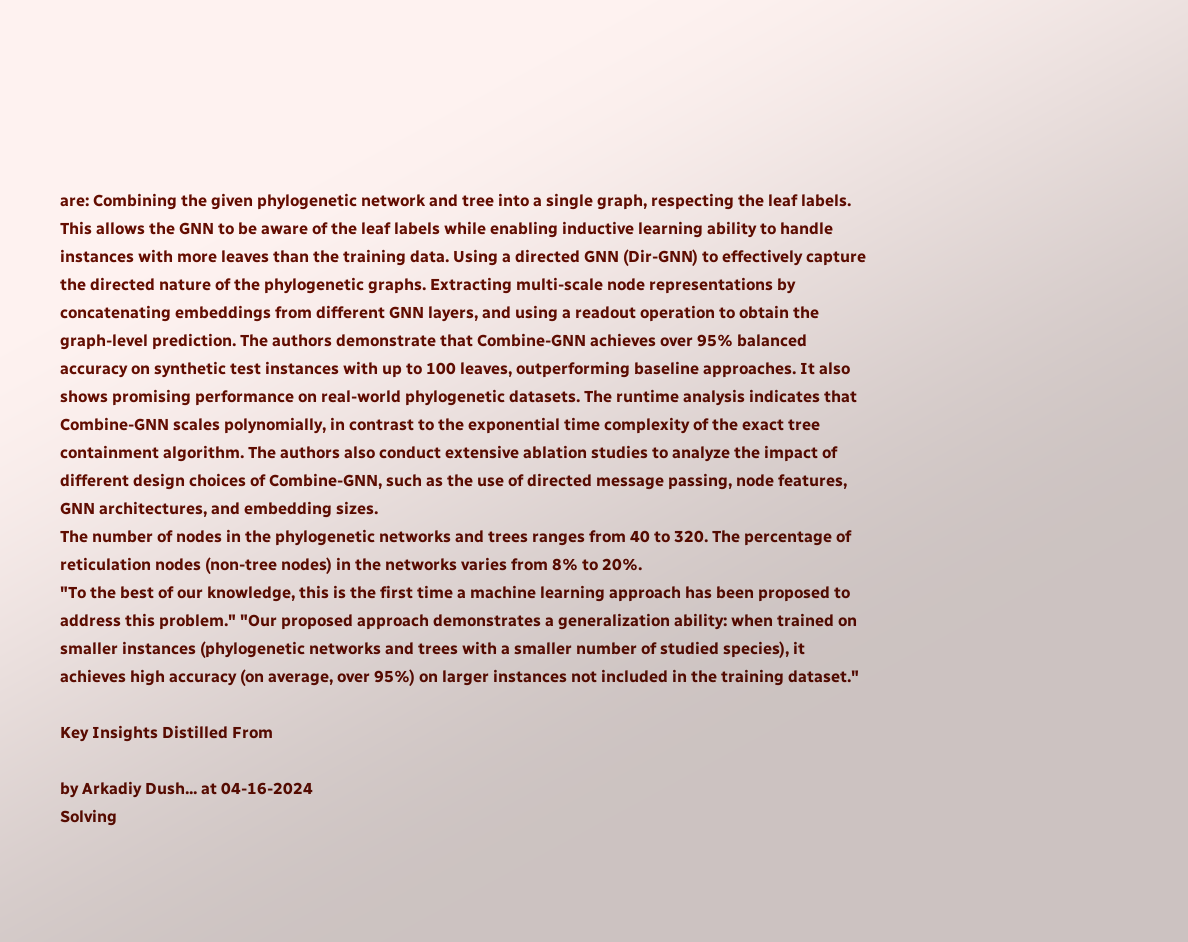are: Combining the given phylogenetic network and tree into a single graph, respecting the leaf labels. This allows the GNN to be aware of the leaf labels while enabling inductive learning ability to handle instances with more leaves than the training data. Using a directed GNN (Dir-GNN) to effectively capture the directed nature of the phylogenetic graphs. Extracting multi-scale node representations by concatenating embeddings from different GNN layers, and using a readout operation to obtain the graph-level prediction. The authors demonstrate that Combine-GNN achieves over 95% balanced accuracy on synthetic test instances with up to 100 leaves, outperforming baseline approaches. It also shows promising performance on real-world phylogenetic datasets. The runtime analysis indicates that Combine-GNN scales polynomially, in contrast to the exponential time complexity of the exact tree containment algorithm. The authors also conduct extensive ablation studies to analyze the impact of different design choices of Combine-GNN, such as the use of directed message passing, node features, GNN architectures, and embedding sizes.
The number of nodes in the phylogenetic networks and trees ranges from 40 to 320. The percentage of reticulation nodes (non-tree nodes) in the networks varies from 8% to 20%.
"To the best of our knowledge, this is the first time a machine learning approach has been proposed to address this problem." "Our proposed approach demonstrates a generalization ability: when trained on smaller instances (phylogenetic networks and trees with a smaller number of studied species), it achieves high accuracy (on average, over 95%) on larger instances not included in the training dataset."

Key Insights Distilled From

by Arkadiy Dush... at 04-16-2024
Solving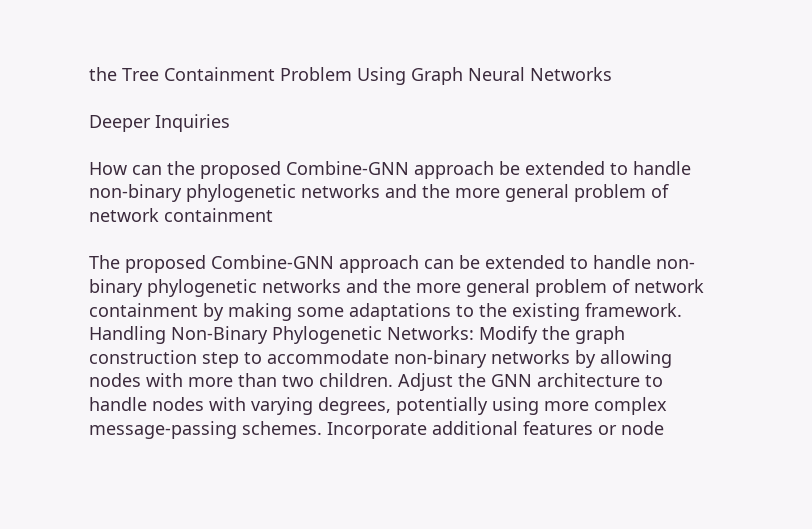the Tree Containment Problem Using Graph Neural Networks

Deeper Inquiries

How can the proposed Combine-GNN approach be extended to handle non-binary phylogenetic networks and the more general problem of network containment

The proposed Combine-GNN approach can be extended to handle non-binary phylogenetic networks and the more general problem of network containment by making some adaptations to the existing framework. Handling Non-Binary Phylogenetic Networks: Modify the graph construction step to accommodate non-binary networks by allowing nodes with more than two children. Adjust the GNN architecture to handle nodes with varying degrees, potentially using more complex message-passing schemes. Incorporate additional features or node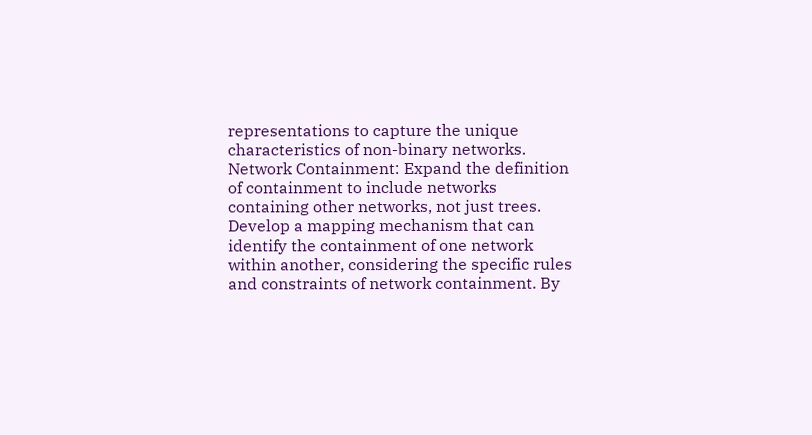representations to capture the unique characteristics of non-binary networks. Network Containment: Expand the definition of containment to include networks containing other networks, not just trees. Develop a mapping mechanism that can identify the containment of one network within another, considering the specific rules and constraints of network containment. By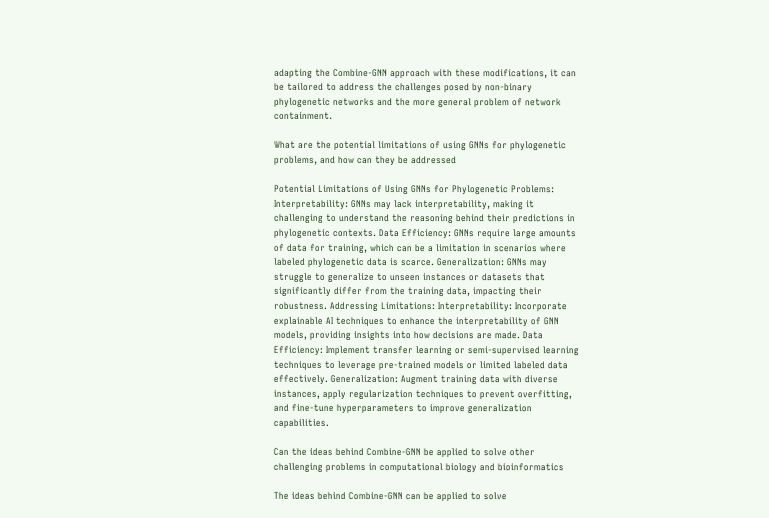adapting the Combine-GNN approach with these modifications, it can be tailored to address the challenges posed by non-binary phylogenetic networks and the more general problem of network containment.

What are the potential limitations of using GNNs for phylogenetic problems, and how can they be addressed

Potential Limitations of Using GNNs for Phylogenetic Problems: Interpretability: GNNs may lack interpretability, making it challenging to understand the reasoning behind their predictions in phylogenetic contexts. Data Efficiency: GNNs require large amounts of data for training, which can be a limitation in scenarios where labeled phylogenetic data is scarce. Generalization: GNNs may struggle to generalize to unseen instances or datasets that significantly differ from the training data, impacting their robustness. Addressing Limitations: Interpretability: Incorporate explainable AI techniques to enhance the interpretability of GNN models, providing insights into how decisions are made. Data Efficiency: Implement transfer learning or semi-supervised learning techniques to leverage pre-trained models or limited labeled data effectively. Generalization: Augment training data with diverse instances, apply regularization techniques to prevent overfitting, and fine-tune hyperparameters to improve generalization capabilities.

Can the ideas behind Combine-GNN be applied to solve other challenging problems in computational biology and bioinformatics

The ideas behind Combine-GNN can be applied to solve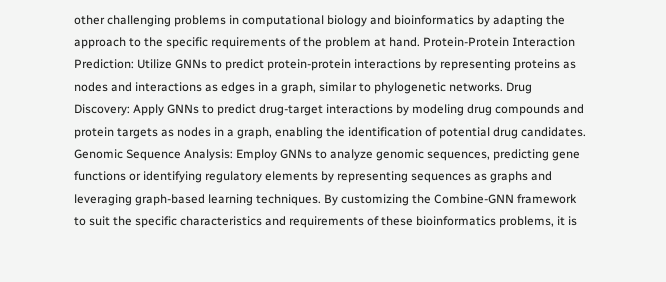other challenging problems in computational biology and bioinformatics by adapting the approach to the specific requirements of the problem at hand. Protein-Protein Interaction Prediction: Utilize GNNs to predict protein-protein interactions by representing proteins as nodes and interactions as edges in a graph, similar to phylogenetic networks. Drug Discovery: Apply GNNs to predict drug-target interactions by modeling drug compounds and protein targets as nodes in a graph, enabling the identification of potential drug candidates. Genomic Sequence Analysis: Employ GNNs to analyze genomic sequences, predicting gene functions or identifying regulatory elements by representing sequences as graphs and leveraging graph-based learning techniques. By customizing the Combine-GNN framework to suit the specific characteristics and requirements of these bioinformatics problems, it is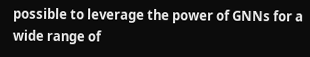possible to leverage the power of GNNs for a wide range of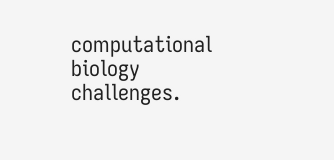computational biology challenges.